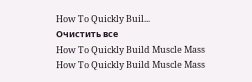How To Quickly Buil...
Очистить все
How To Quickly Build Muscle Mass
How To Quickly Build Muscle Mass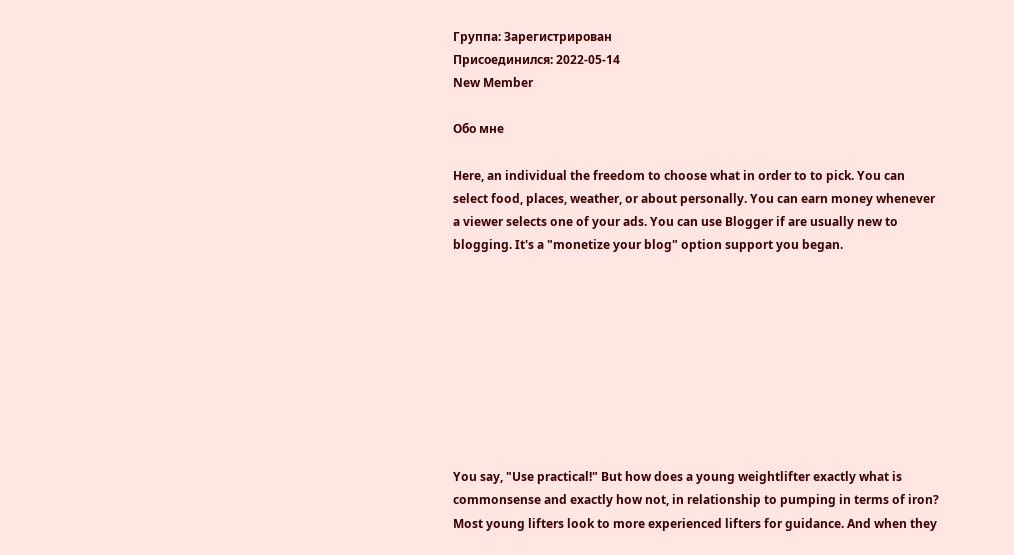Группа: Зарегистрирован
Присоединился: 2022-05-14
New Member

Обо мне

Here, an individual the freedom to choose what in order to to pick. You can select food, places, weather, or about personally. You can earn money whenever a viewer selects one of your ads. You can use Blogger if are usually new to blogging. It's a "monetize your blog" option support you began.









You say, "Use practical!" But how does a young weightlifter exactly what is commonsense and exactly how not, in relationship to pumping in terms of iron? Most young lifters look to more experienced lifters for guidance. And when they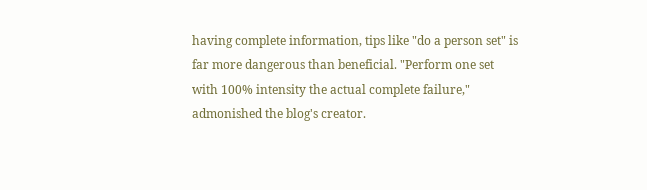having complete information, tips like "do a person set" is far more dangerous than beneficial. "Perform one set with 100% intensity the actual complete failure," admonished the blog's creator.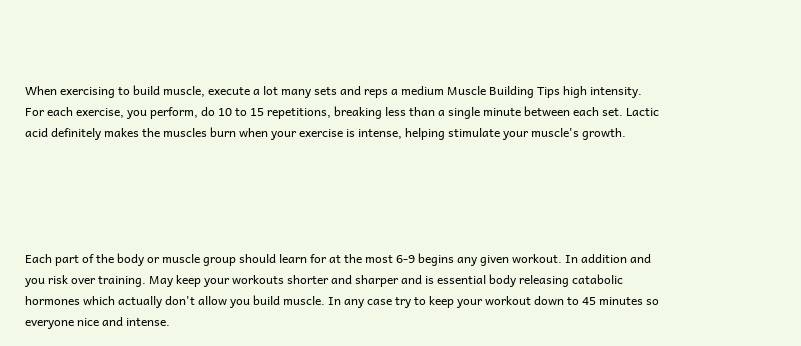When exercising to build muscle, execute a lot many sets and reps a medium Muscle Building Tips high intensity. For each exercise, you perform, do 10 to 15 repetitions, breaking less than a single minute between each set. Lactic acid definitely makes the muscles burn when your exercise is intense, helping stimulate your muscle's growth.





Each part of the body or muscle group should learn for at the most 6-9 begins any given workout. In addition and you risk over training. May keep your workouts shorter and sharper and is essential body releasing catabolic hormones which actually don't allow you build muscle. In any case try to keep your workout down to 45 minutes so everyone nice and intense.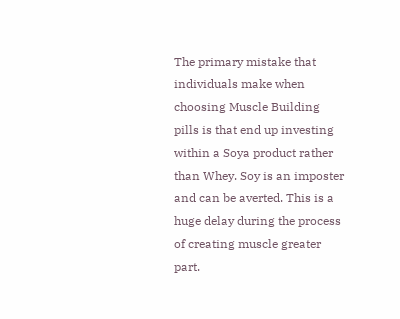The primary mistake that individuals make when choosing Muscle Building pills is that end up investing within a Soya product rather than Whey. Soy is an imposter and can be averted. This is a huge delay during the process of creating muscle greater part.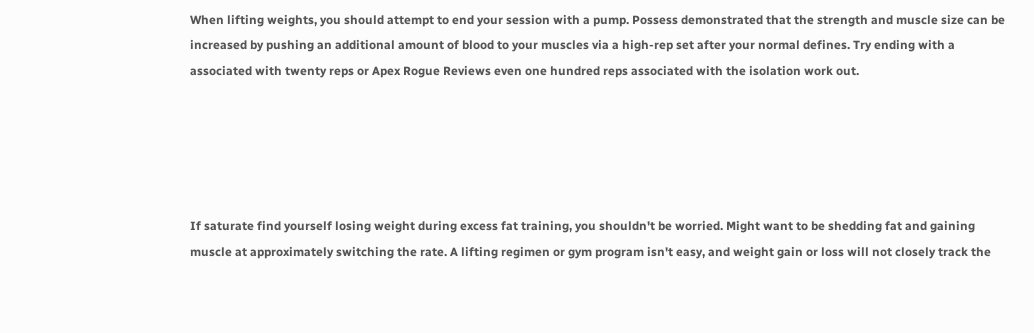When lifting weights, you should attempt to end your session with a pump. Possess demonstrated that the strength and muscle size can be increased by pushing an additional amount of blood to your muscles via a high-rep set after your normal defines. Try ending with a associated with twenty reps or Apex Rogue Reviews even one hundred reps associated with the isolation work out.





If saturate find yourself losing weight during excess fat training, you shouldn't be worried. Might want to be shedding fat and gaining muscle at approximately switching the rate. A lifting regimen or gym program isn't easy, and weight gain or loss will not closely track the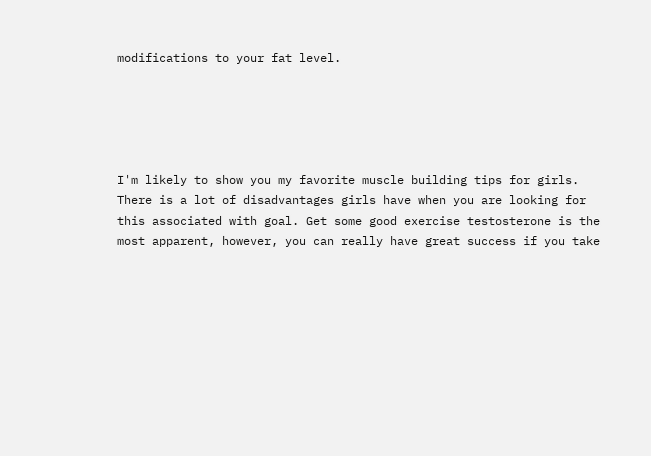modifications to your fat level.





I'm likely to show you my favorite muscle building tips for girls. There is a lot of disadvantages girls have when you are looking for this associated with goal. Get some good exercise testosterone is the most apparent, however, you can really have great success if you take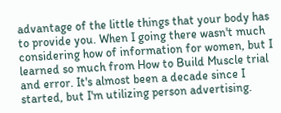advantage of the little things that your body has to provide you. When I going there wasn't much considering how of information for women, but I learned so much from How to Build Muscle trial and error. It's almost been a decade since I started, but I'm utilizing person advertising.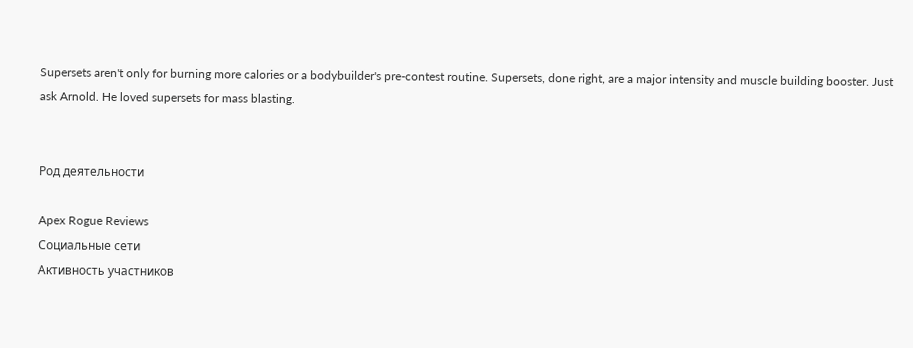Supersets aren't only for burning more calories or a bodybuilder's pre-contest routine. Supersets, done right, are a major intensity and muscle building booster. Just ask Arnold. He loved supersets for mass blasting.


Род деятельности

Apex Rogue Reviews
Социальные сети
Активность участников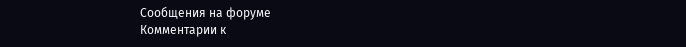Сообщения на форуме
Комментарии к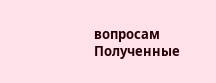вопросам
Полученные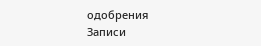одобрения
Записи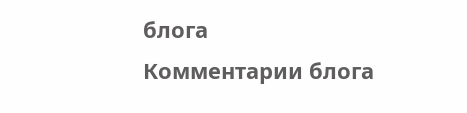блога
Комментарии блога